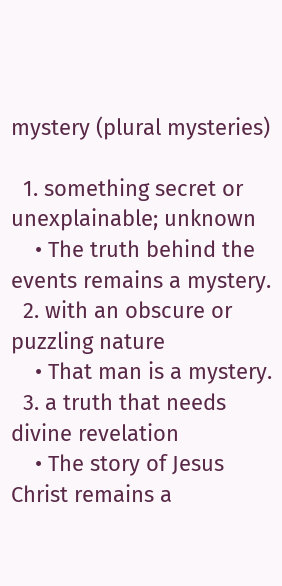mystery (plural mysteries)

  1. something secret or unexplainable; unknown
    • The truth behind the events remains a mystery.
  2. with an obscure or puzzling nature
    • That man is a mystery.
  3. a truth that needs divine revelation
    • The story of Jesus Christ remains a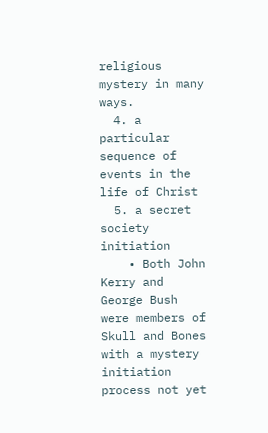religious mystery in many ways.
  4. a particular sequence of events in the life of Christ
  5. a secret society initiation
    • Both John Kerry and George Bush were members of Skull and Bones with a mystery initiation process not yet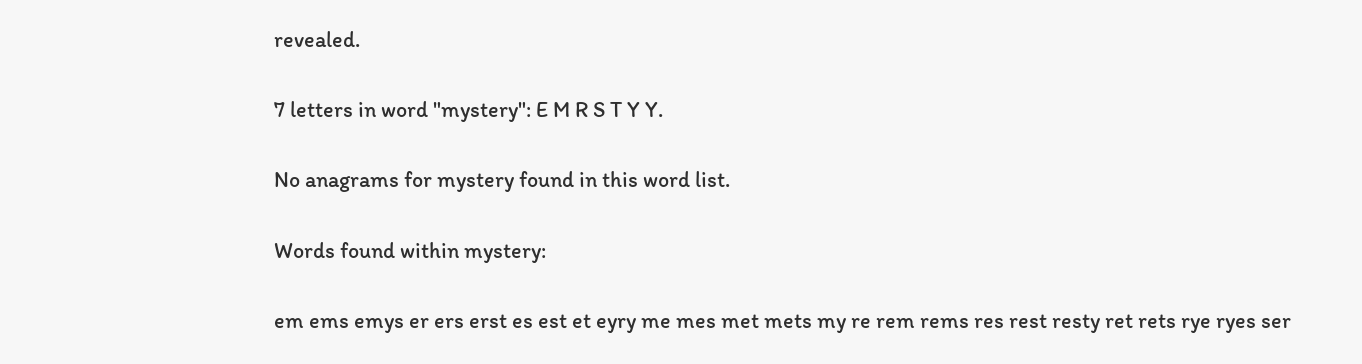revealed.

7 letters in word "mystery": E M R S T Y Y.

No anagrams for mystery found in this word list.

Words found within mystery:

em ems emys er ers erst es est et eyry me mes met mets my re rem rems res rest resty ret rets rye ryes ser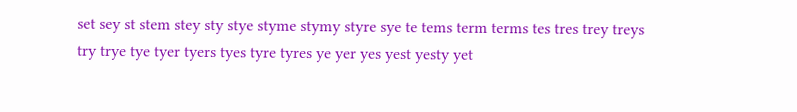set sey st stem stey sty stye styme stymy styre sye te tems term terms tes tres trey treys try trye tye tyer tyers tyes tyre tyres ye yer yes yest yesty yet